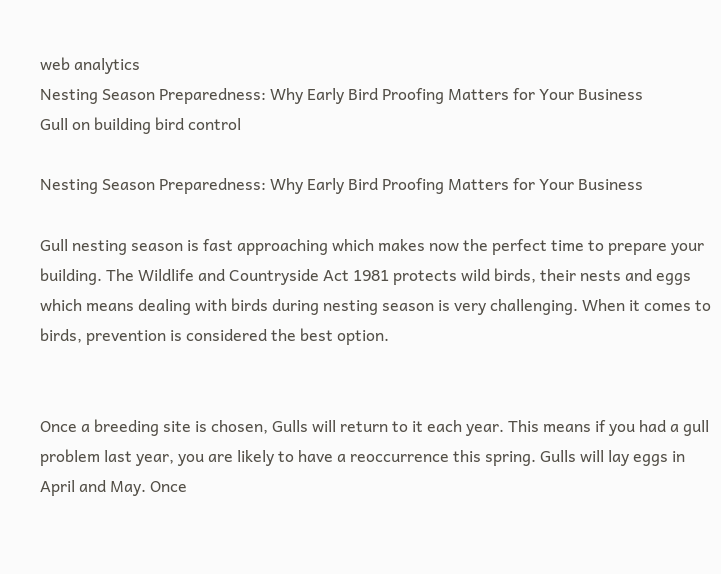web analytics
Nesting Season Preparedness: Why Early Bird Proofing Matters for Your Business
Gull on building bird control

Nesting Season Preparedness: Why Early Bird Proofing Matters for Your Business

Gull nesting season is fast approaching which makes now the perfect time to prepare your building. The Wildlife and Countryside Act 1981 protects wild birds, their nests and eggs which means dealing with birds during nesting season is very challenging. When it comes to birds, prevention is considered the best option.


Once a breeding site is chosen, Gulls will return to it each year. This means if you had a gull problem last year, you are likely to have a reoccurrence this spring. Gulls will lay eggs in April and May. Once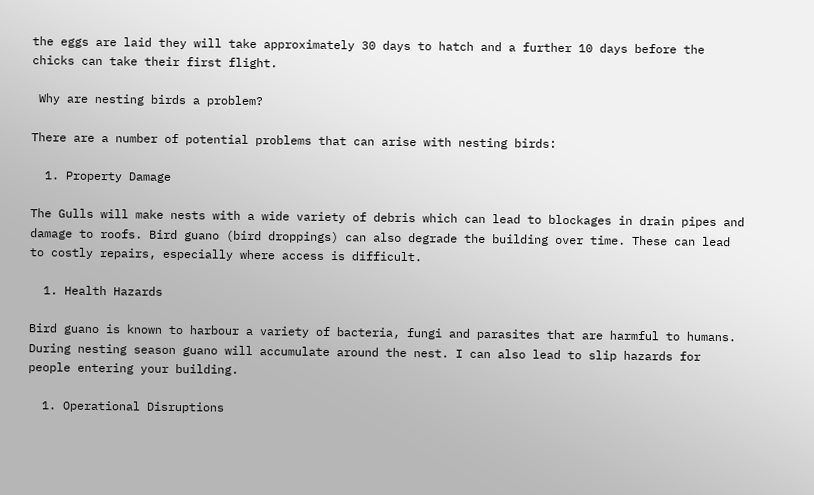the eggs are laid they will take approximately 30 days to hatch and a further 10 days before the chicks can take their first flight.

 Why are nesting birds a problem?

There are a number of potential problems that can arise with nesting birds:

  1. Property Damage

The Gulls will make nests with a wide variety of debris which can lead to blockages in drain pipes and damage to roofs. Bird guano (bird droppings) can also degrade the building over time. These can lead to costly repairs, especially where access is difficult.

  1. Health Hazards

Bird guano is known to harbour a variety of bacteria, fungi and parasites that are harmful to humans. During nesting season guano will accumulate around the nest. I can also lead to slip hazards for people entering your building.

  1. Operational Disruptions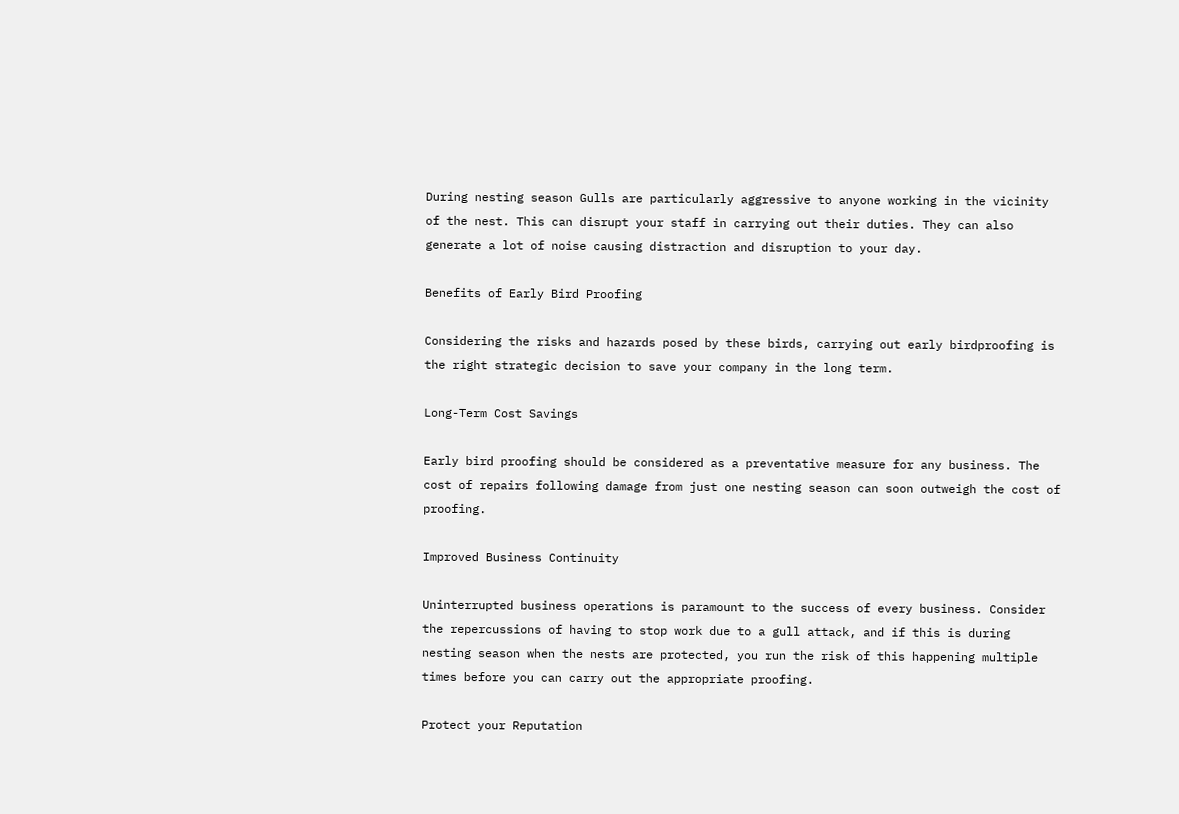During nesting season Gulls are particularly aggressive to anyone working in the vicinity of the nest. This can disrupt your staff in carrying out their duties. They can also generate a lot of noise causing distraction and disruption to your day.

Benefits of Early Bird Proofing

Considering the risks and hazards posed by these birds, carrying out early birdproofing is the right strategic decision to save your company in the long term.

Long-Term Cost Savings

Early bird proofing should be considered as a preventative measure for any business. The cost of repairs following damage from just one nesting season can soon outweigh the cost of proofing.

Improved Business Continuity

Uninterrupted business operations is paramount to the success of every business. Consider the repercussions of having to stop work due to a gull attack, and if this is during nesting season when the nests are protected, you run the risk of this happening multiple times before you can carry out the appropriate proofing.

Protect your Reputation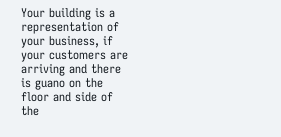Your building is a representation of your business, if your customers are arriving and there is guano on the floor and side of the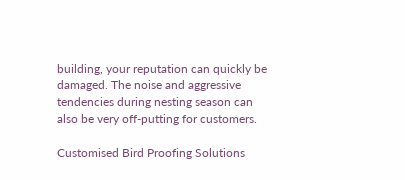building, your reputation can quickly be damaged. The noise and aggressive tendencies during nesting season can also be very off-putting for customers.

Customised Bird Proofing Solutions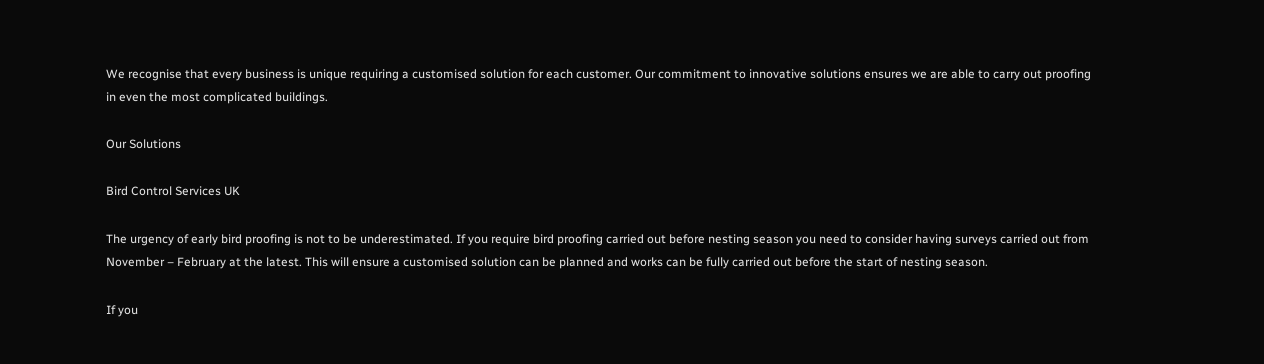We recognise that every business is unique requiring a customised solution for each customer. Our commitment to innovative solutions ensures we are able to carry out proofing in even the most complicated buildings.

Our Solutions

Bird Control Services UK

The urgency of early bird proofing is not to be underestimated. If you require bird proofing carried out before nesting season you need to consider having surveys carried out from November – February at the latest. This will ensure a customised solution can be planned and works can be fully carried out before the start of nesting season.

If you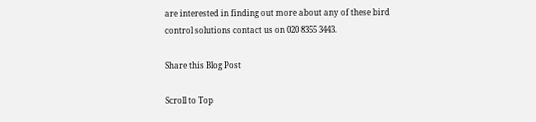are interested in finding out more about any of these bird control solutions contact us on 020 8355 3443.

Share this Blog Post

Scroll to Top